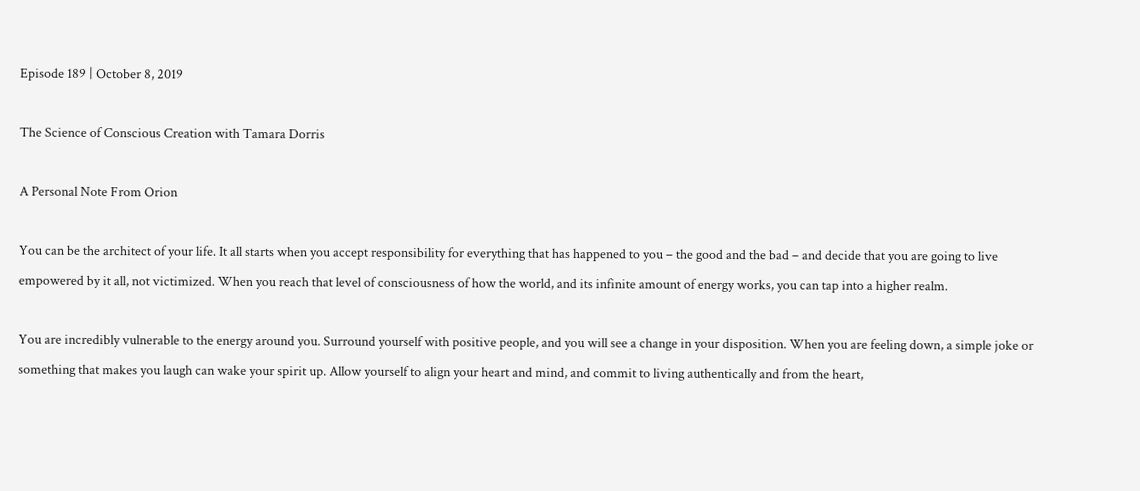Episode 189 | October 8, 2019

The Science of Conscious Creation with Tamara Dorris

A Personal Note From Orion

You can be the architect of your life. It all starts when you accept responsibility for everything that has happened to you – the good and the bad – and decide that you are going to live empowered by it all, not victimized. When you reach that level of consciousness of how the world, and its infinite amount of energy works, you can tap into a higher realm.

You are incredibly vulnerable to the energy around you. Surround yourself with positive people, and you will see a change in your disposition. When you are feeling down, a simple joke or something that makes you laugh can wake your spirit up. Allow yourself to align your heart and mind, and commit to living authentically and from the heart,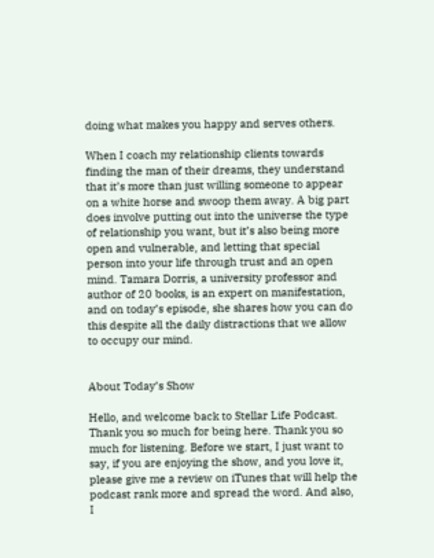doing what makes you happy and serves others.

When I coach my relationship clients towards finding the man of their dreams, they understand that it’s more than just willing someone to appear on a white horse and swoop them away. A big part does involve putting out into the universe the type of relationship you want, but it’s also being more open and vulnerable, and letting that special person into your life through trust and an open mind. Tamara Dorris, a university professor and author of 20 books, is an expert on manifestation, and on today’s episode, she shares how you can do this despite all the daily distractions that we allow to occupy our mind.


About Today’s Show

Hello, and welcome back to Stellar Life Podcast. Thank you so much for being here. Thank you so much for listening. Before we start, I just want to say, if you are enjoying the show, and you love it, please give me a review on iTunes that will help the podcast rank more and spread the word. And also, I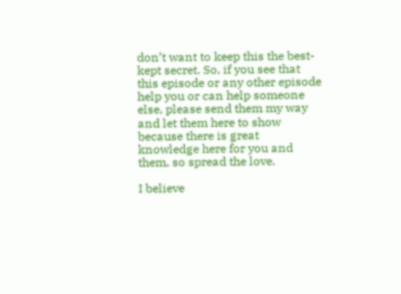don’t want to keep this the best-kept secret. So, if you see that this episode or any other episode help you or can help someone else, please send them my way and let them here to show because there is great knowledge here for you and them, so spread the love.

I believe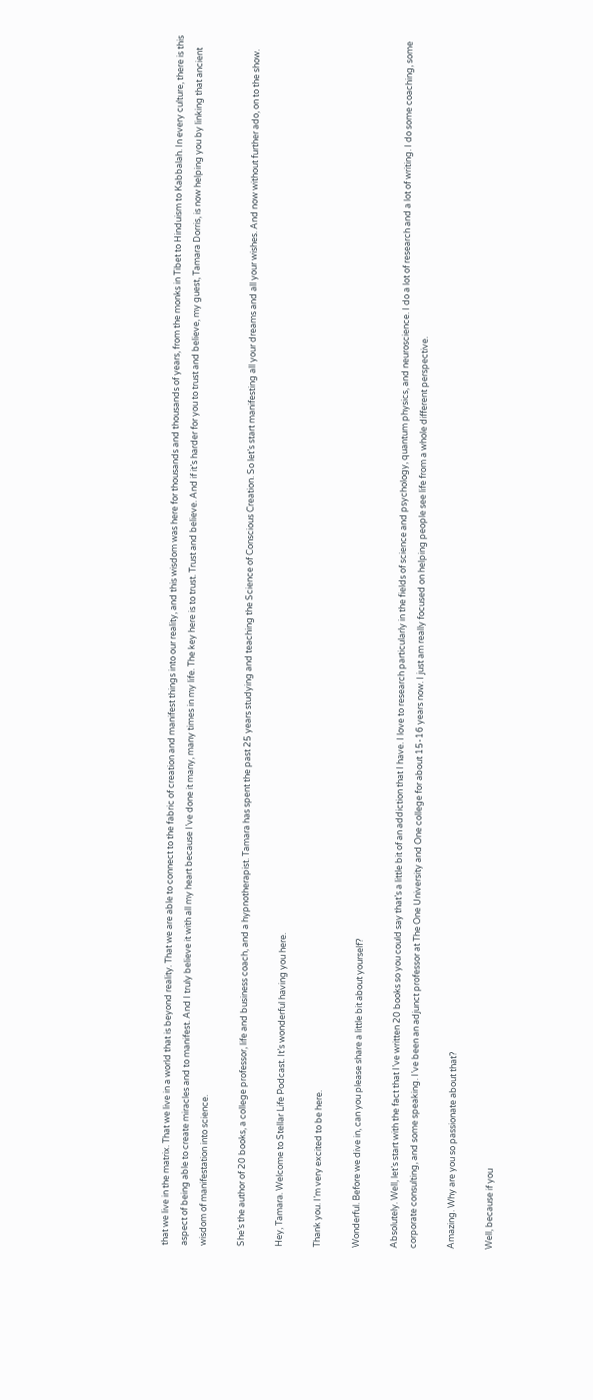that we live in the matrix. That we live in a world that is beyond reality. That we are able to connect to the fabric of creation and manifest things into our reality, and this wisdom was here for thousands and thousands of years, from the monks in Tibet to Hinduism to Kabbalah. In every culture, there is this aspect of being able to create miracles and to manifest. And I truly believe it with all my heart because I’ve done it many, many times in my life. The key here is to trust. Trust and believe. And if it’s harder for you to trust and believe, my guest, Tamara Dorris, is now helping you by linking that ancient wisdom of manifestation into science.

She’s the author of 20 books, a college professor, life and business coach, and a hypnotherapist. Tamara has spent the past 25 years studying and teaching the Science of Conscious Creation. So let’s start manifesting all your dreams and all your wishes. And now without further ado, on to the show.

Hey, Tamara. Welcome to Stellar Life Podcast. It’s wonderful having you here.

Thank you. I’m very excited to be here.

Wonderful. Before we dive in, can you please share a little bit about yourself?

Absolutely. Well, let’s start with the fact that I’ve written 20 books so you could say that’s a little bit of an addiction that I have. I love to research particularly in the fields of science and psychology, quantum physics, and neuroscience. I do a lot of research and a lot of writing. I do some coaching, some corporate consulting, and some speaking. I’ve been an adjunct professor at The One University and One college for about 15-16 years now. I just am really focused on helping people see life from a whole different perspective.

Amazing. Why are you so passionate about that?

Well, because if you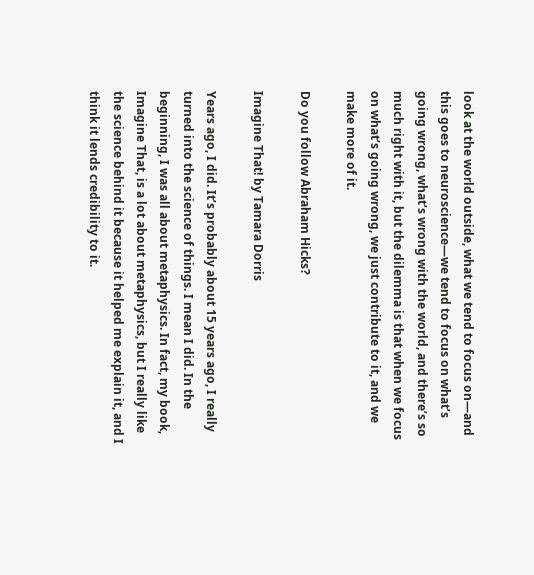look at the world outside, what we tend to focus on—and this goes to neuroscience—we tend to focus on what’s going wrong, what’s wrong with the world, and there’s so much right with it, but the dilemma is that when we focus on what’s going wrong, we just contribute to it, and we make more of it.

Do you follow Abraham Hicks?

Imagine That! by Tamara Dorris

Years ago, I did. It’s probably about 15 years ago, I really turned into the science of things. I mean I did. In the beginning, I was all about metaphysics. In fact, my book, Imagine That, is a lot about metaphysics, but I really like the science behind it because it helped me explain it, and I think it lends credibility to it.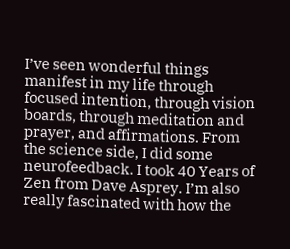I’ve seen wonderful things manifest in my life through focused intention, through vision boards, through meditation and prayer, and affirmations. From the science side, I did some neurofeedback. I took 40 Years of Zen from Dave Asprey. I’m also really fascinated with how the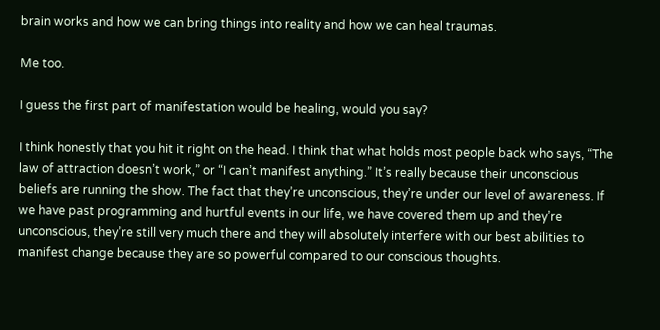brain works and how we can bring things into reality and how we can heal traumas.

Me too.

I guess the first part of manifestation would be healing, would you say?

I think honestly that you hit it right on the head. I think that what holds most people back who says, “The law of attraction doesn’t work,” or “I can’t manifest anything.” It’s really because their unconscious beliefs are running the show. The fact that they’re unconscious, they’re under our level of awareness. If we have past programming and hurtful events in our life, we have covered them up and they’re unconscious, they’re still very much there and they will absolutely interfere with our best abilities to manifest change because they are so powerful compared to our conscious thoughts.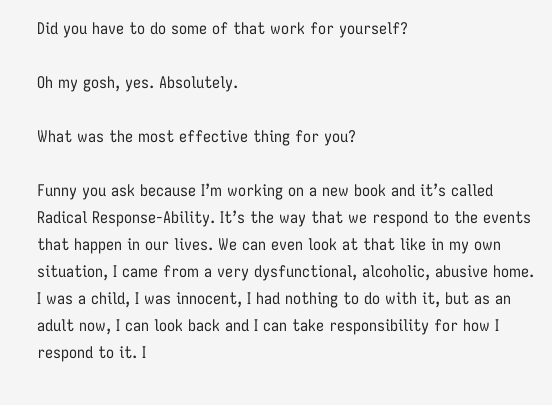Did you have to do some of that work for yourself?

Oh my gosh, yes. Absolutely.

What was the most effective thing for you?

Funny you ask because I’m working on a new book and it’s called Radical Response-Ability. It’s the way that we respond to the events that happen in our lives. We can even look at that like in my own situation, I came from a very dysfunctional, alcoholic, abusive home. I was a child, I was innocent, I had nothing to do with it, but as an adult now, I can look back and I can take responsibility for how I respond to it. I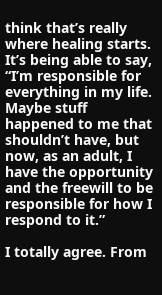think that’s really where healing starts. It’s being able to say, “I’m responsible for everything in my life. Maybe stuff happened to me that shouldn’t have, but now, as an adult, I have the opportunity and the freewill to be responsible for how I respond to it.”

I totally agree. From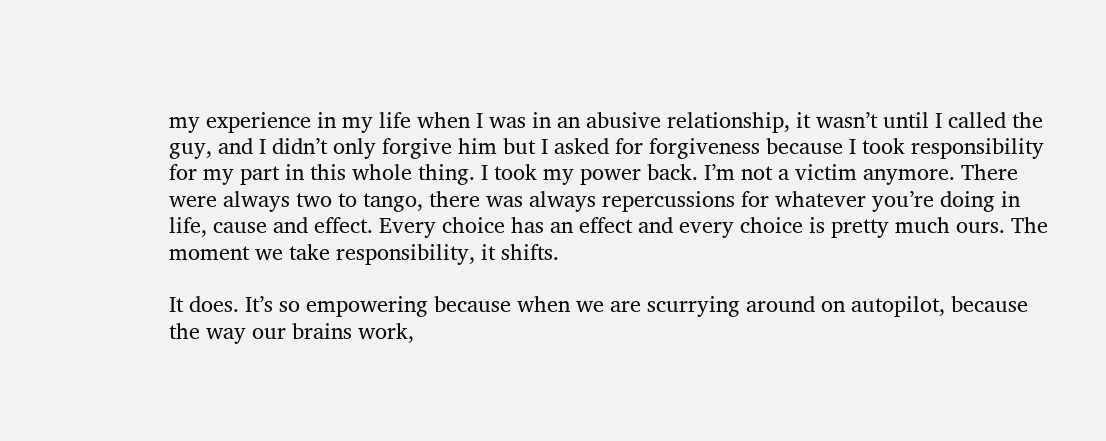my experience in my life when I was in an abusive relationship, it wasn’t until I called the guy, and I didn’t only forgive him but I asked for forgiveness because I took responsibility for my part in this whole thing. I took my power back. I’m not a victim anymore. There were always two to tango, there was always repercussions for whatever you’re doing in life, cause and effect. Every choice has an effect and every choice is pretty much ours. The moment we take responsibility, it shifts.

It does. It’s so empowering because when we are scurrying around on autopilot, because the way our brains work,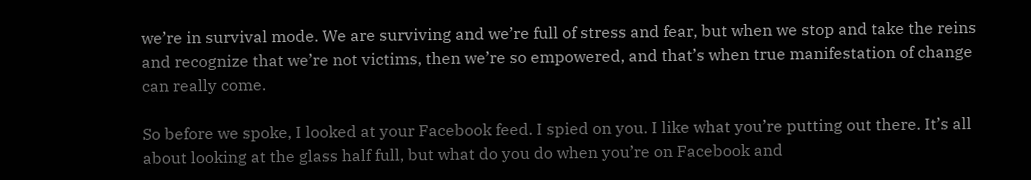we’re in survival mode. We are surviving and we’re full of stress and fear, but when we stop and take the reins and recognize that we’re not victims, then we’re so empowered, and that’s when true manifestation of change can really come.

So before we spoke, I looked at your Facebook feed. I spied on you. I like what you’re putting out there. It’s all about looking at the glass half full, but what do you do when you’re on Facebook and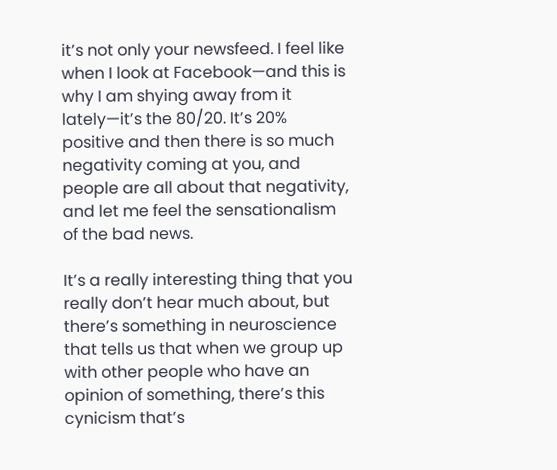it’s not only your newsfeed. I feel like when I look at Facebook—and this is why I am shying away from it lately—it’s the 80/20. It’s 20% positive and then there is so much negativity coming at you, and people are all about that negativity, and let me feel the sensationalism of the bad news.

It’s a really interesting thing that you really don’t hear much about, but there’s something in neuroscience that tells us that when we group up with other people who have an opinion of something, there’s this cynicism that’s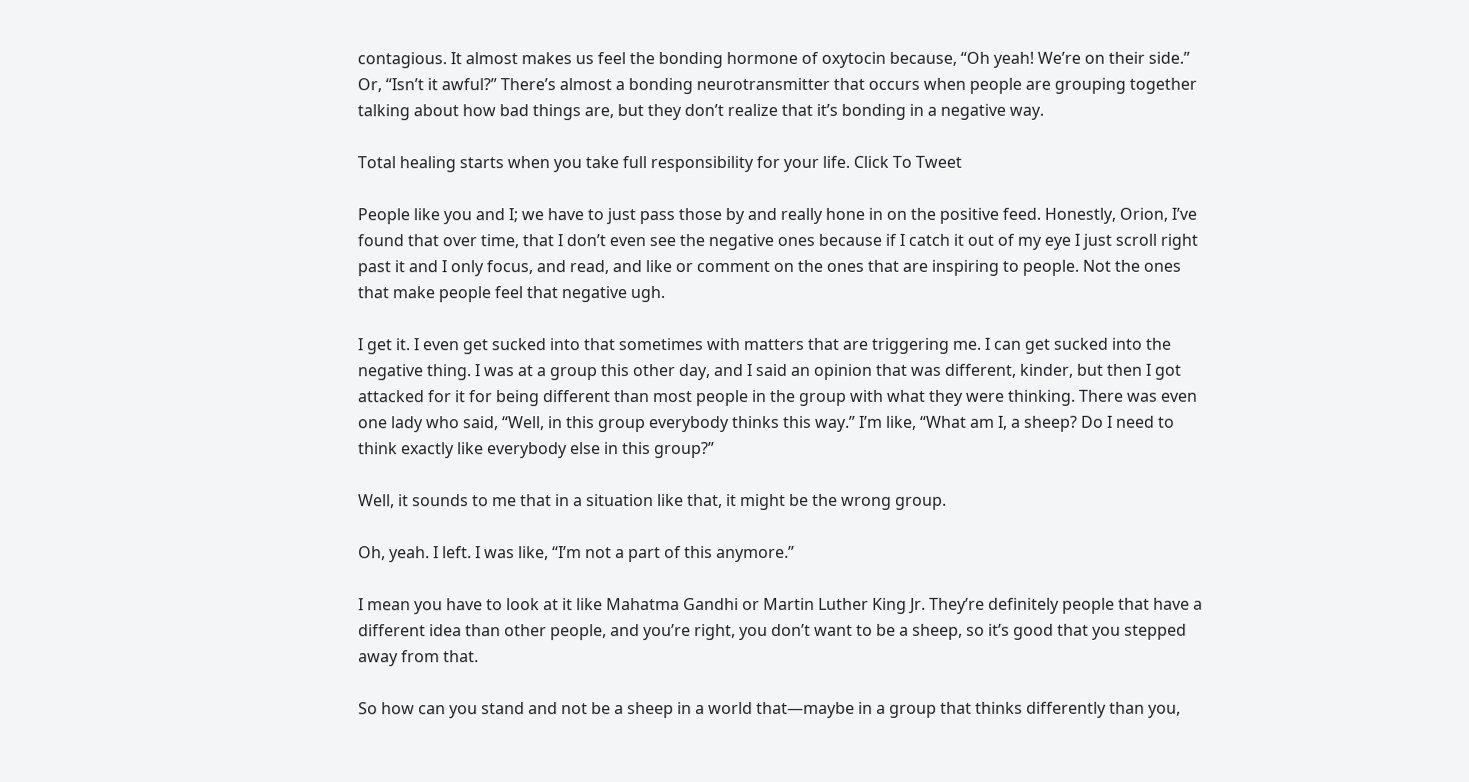contagious. It almost makes us feel the bonding hormone of oxytocin because, “Oh yeah! We’re on their side.” Or, “Isn’t it awful?” There’s almost a bonding neurotransmitter that occurs when people are grouping together talking about how bad things are, but they don’t realize that it’s bonding in a negative way.

Total healing starts when you take full responsibility for your life. Click To Tweet

People like you and I; we have to just pass those by and really hone in on the positive feed. Honestly, Orion, I’ve found that over time, that I don’t even see the negative ones because if I catch it out of my eye I just scroll right past it and I only focus, and read, and like or comment on the ones that are inspiring to people. Not the ones that make people feel that negative ugh.

I get it. I even get sucked into that sometimes with matters that are triggering me. I can get sucked into the negative thing. I was at a group this other day, and I said an opinion that was different, kinder, but then I got attacked for it for being different than most people in the group with what they were thinking. There was even one lady who said, “Well, in this group everybody thinks this way.” I’m like, “What am I, a sheep? Do I need to think exactly like everybody else in this group?”

Well, it sounds to me that in a situation like that, it might be the wrong group.

Oh, yeah. I left. I was like, “I’m not a part of this anymore.”

I mean you have to look at it like Mahatma Gandhi or Martin Luther King Jr. They’re definitely people that have a different idea than other people, and you’re right, you don’t want to be a sheep, so it’s good that you stepped away from that.

So how can you stand and not be a sheep in a world that—maybe in a group that thinks differently than you,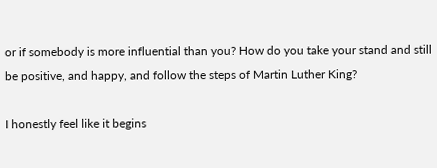or if somebody is more influential than you? How do you take your stand and still be positive, and happy, and follow the steps of Martin Luther King?

I honestly feel like it begins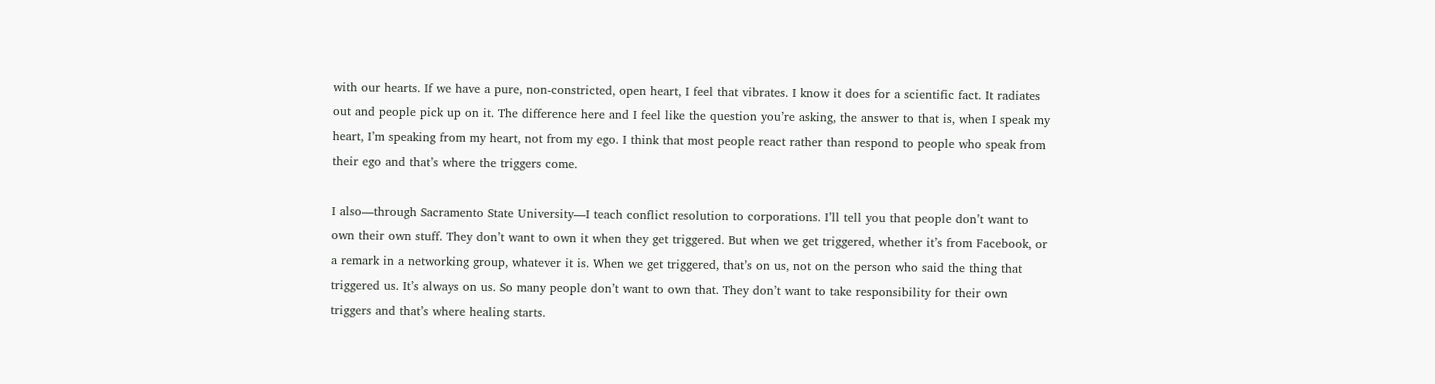with our hearts. If we have a pure, non-constricted, open heart, I feel that vibrates. I know it does for a scientific fact. It radiates out and people pick up on it. The difference here and I feel like the question you’re asking, the answer to that is, when I speak my heart, I’m speaking from my heart, not from my ego. I think that most people react rather than respond to people who speak from their ego and that’s where the triggers come.

I also—through Sacramento State University—I teach conflict resolution to corporations. I’ll tell you that people don’t want to own their own stuff. They don’t want to own it when they get triggered. But when we get triggered, whether it’s from Facebook, or a remark in a networking group, whatever it is. When we get triggered, that’s on us, not on the person who said the thing that triggered us. It’s always on us. So many people don’t want to own that. They don’t want to take responsibility for their own triggers and that’s where healing starts.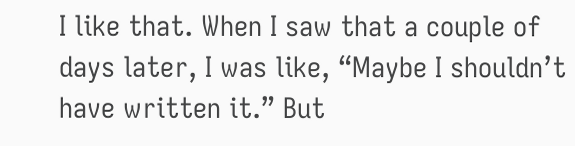I like that. When I saw that a couple of days later, I was like, “Maybe I shouldn’t have written it.” But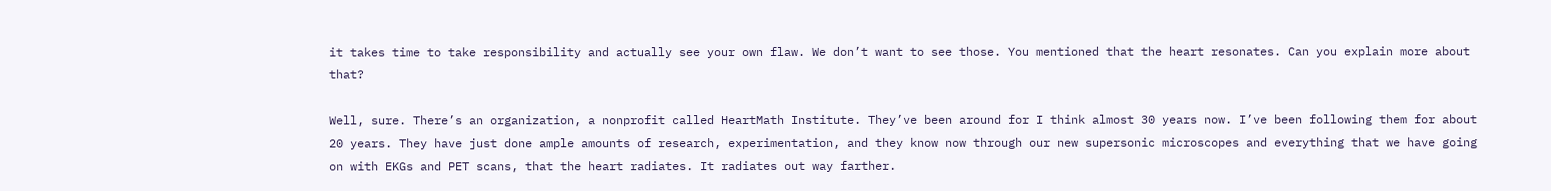it takes time to take responsibility and actually see your own flaw. We don’t want to see those. You mentioned that the heart resonates. Can you explain more about that?

Well, sure. There’s an organization, a nonprofit called HeartMath Institute. They’ve been around for I think almost 30 years now. I’ve been following them for about 20 years. They have just done ample amounts of research, experimentation, and they know now through our new supersonic microscopes and everything that we have going on with EKGs and PET scans, that the heart radiates. It radiates out way farther.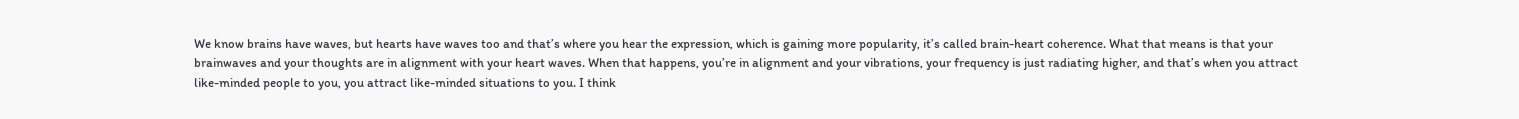We know brains have waves, but hearts have waves too and that’s where you hear the expression, which is gaining more popularity, it’s called brain-heart coherence. What that means is that your brainwaves and your thoughts are in alignment with your heart waves. When that happens, you’re in alignment and your vibrations, your frequency is just radiating higher, and that’s when you attract like-minded people to you, you attract like-minded situations to you. I think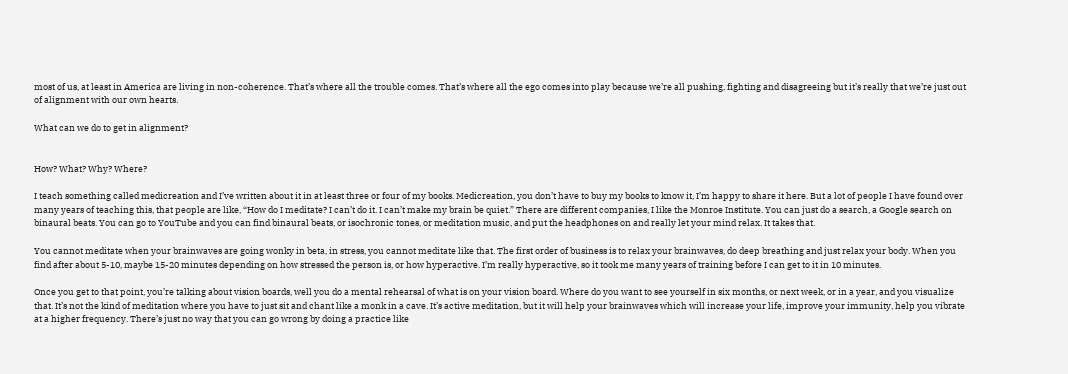most of us, at least in America are living in non-coherence. That’s where all the trouble comes. That’s where all the ego comes into play because we’re all pushing, fighting and disagreeing but it’s really that we’re just out of alignment with our own hearts.

What can we do to get in alignment?


How? What? Why? Where?

I teach something called medicreation and I’ve written about it in at least three or four of my books. Medicreation, you don’t have to buy my books to know it, I’m happy to share it here. But a lot of people I have found over many years of teaching this, that people are like, “How do I meditate? I can’t do it. I can’t make my brain be quiet.” There are different companies, I like the Monroe Institute. You can just do a search, a Google search on binaural beats. You can go to YouTube and you can find binaural beats, or isochronic tones, or meditation music, and put the headphones on and really let your mind relax. It takes that.

You cannot meditate when your brainwaves are going wonky in beta, in stress, you cannot meditate like that. The first order of business is to relax your brainwaves, do deep breathing and just relax your body. When you find after about 5-10, maybe 15-20 minutes depending on how stressed the person is, or how hyperactive. I’m really hyperactive, so it took me many years of training before I can get to it in 10 minutes.

Once you get to that point, you’re talking about vision boards, well you do a mental rehearsal of what is on your vision board. Where do you want to see yourself in six months, or next week, or in a year, and you visualize that. It’s not the kind of meditation where you have to just sit and chant like a monk in a cave. It’s active meditation, but it will help your brainwaves which will increase your life, improve your immunity, help you vibrate at a higher frequency. There’s just no way that you can go wrong by doing a practice like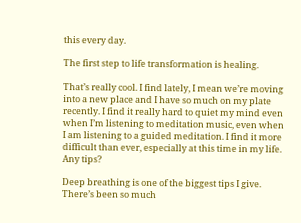this every day.

The first step to life transformation is healing.

That’s really cool. I find lately, I mean we’re moving into a new place and I have so much on my plate recently. I find it really hard to quiet my mind even when I’m listening to meditation music, even when I am listening to a guided meditation. I find it more difficult than ever, especially at this time in my life. Any tips?

Deep breathing is one of the biggest tips I give. There’s been so much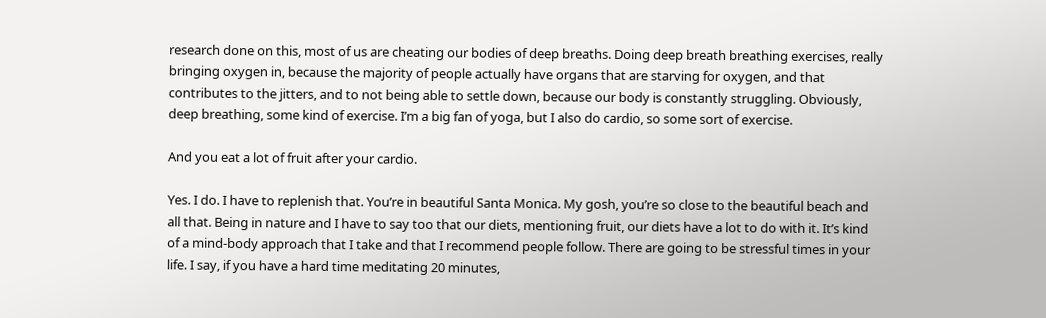research done on this, most of us are cheating our bodies of deep breaths. Doing deep breath breathing exercises, really bringing oxygen in, because the majority of people actually have organs that are starving for oxygen, and that contributes to the jitters, and to not being able to settle down, because our body is constantly struggling. Obviously, deep breathing, some kind of exercise. I’m a big fan of yoga, but I also do cardio, so some sort of exercise.

And you eat a lot of fruit after your cardio.

Yes. I do. I have to replenish that. You’re in beautiful Santa Monica. My gosh, you’re so close to the beautiful beach and all that. Being in nature and I have to say too that our diets, mentioning fruit, our diets have a lot to do with it. It’s kind of a mind-body approach that I take and that I recommend people follow. There are going to be stressful times in your life. I say, if you have a hard time meditating 20 minutes,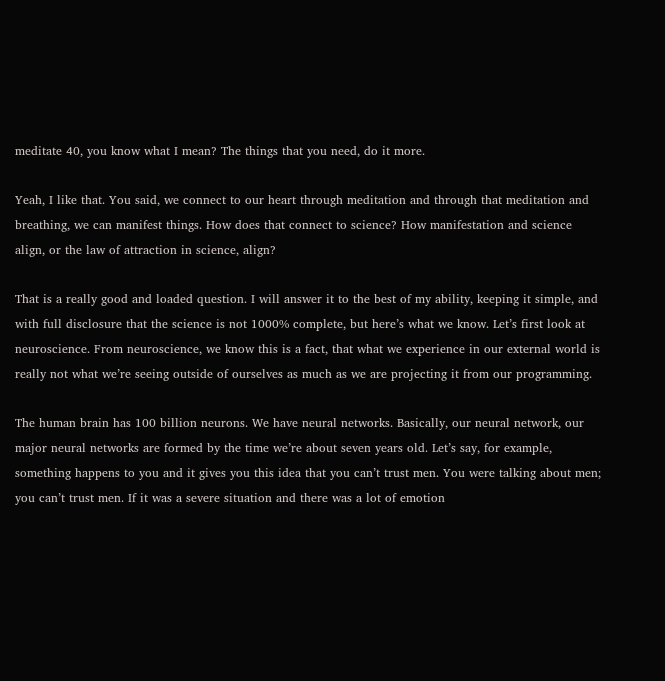meditate 40, you know what I mean? The things that you need, do it more.

Yeah, I like that. You said, we connect to our heart through meditation and through that meditation and breathing, we can manifest things. How does that connect to science? How manifestation and science align, or the law of attraction in science, align?

That is a really good and loaded question. I will answer it to the best of my ability, keeping it simple, and with full disclosure that the science is not 1000% complete, but here’s what we know. Let’s first look at neuroscience. From neuroscience, we know this is a fact, that what we experience in our external world is really not what we’re seeing outside of ourselves as much as we are projecting it from our programming.

The human brain has 100 billion neurons. We have neural networks. Basically, our neural network, our major neural networks are formed by the time we’re about seven years old. Let’s say, for example, something happens to you and it gives you this idea that you can’t trust men. You were talking about men; you can’t trust men. If it was a severe situation and there was a lot of emotion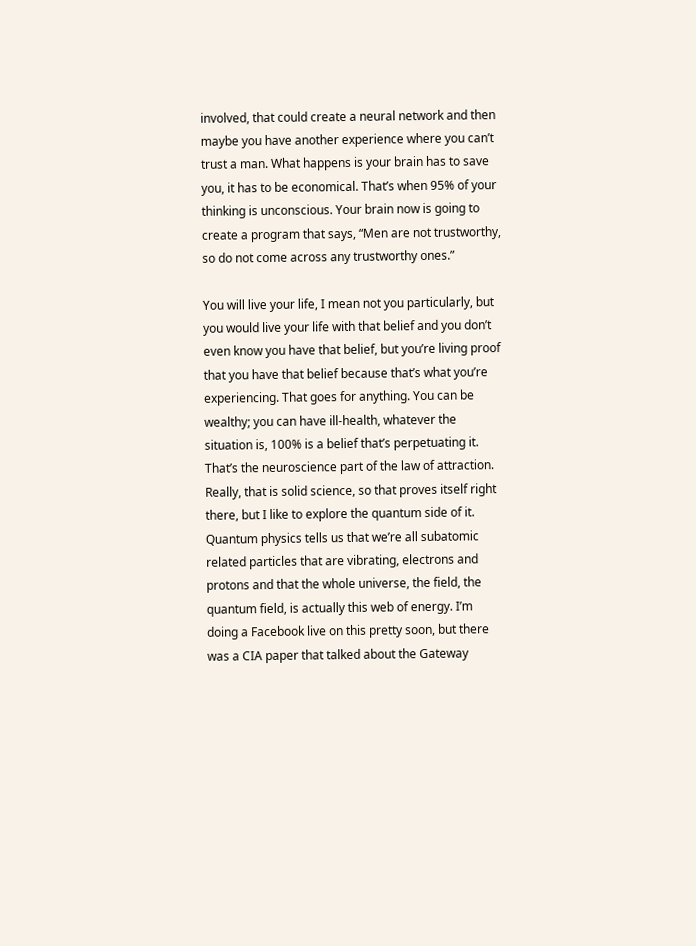involved, that could create a neural network and then maybe you have another experience where you can’t trust a man. What happens is your brain has to save you, it has to be economical. That’s when 95% of your thinking is unconscious. Your brain now is going to create a program that says, “Men are not trustworthy, so do not come across any trustworthy ones.”

You will live your life, I mean not you particularly, but you would live your life with that belief and you don’t even know you have that belief, but you’re living proof that you have that belief because that’s what you’re experiencing. That goes for anything. You can be wealthy; you can have ill-health, whatever the situation is, 100% is a belief that’s perpetuating it. That’s the neuroscience part of the law of attraction. Really, that is solid science, so that proves itself right there, but I like to explore the quantum side of it. Quantum physics tells us that we’re all subatomic related particles that are vibrating, electrons and protons and that the whole universe, the field, the quantum field, is actually this web of energy. I’m doing a Facebook live on this pretty soon, but there was a CIA paper that talked about the Gateway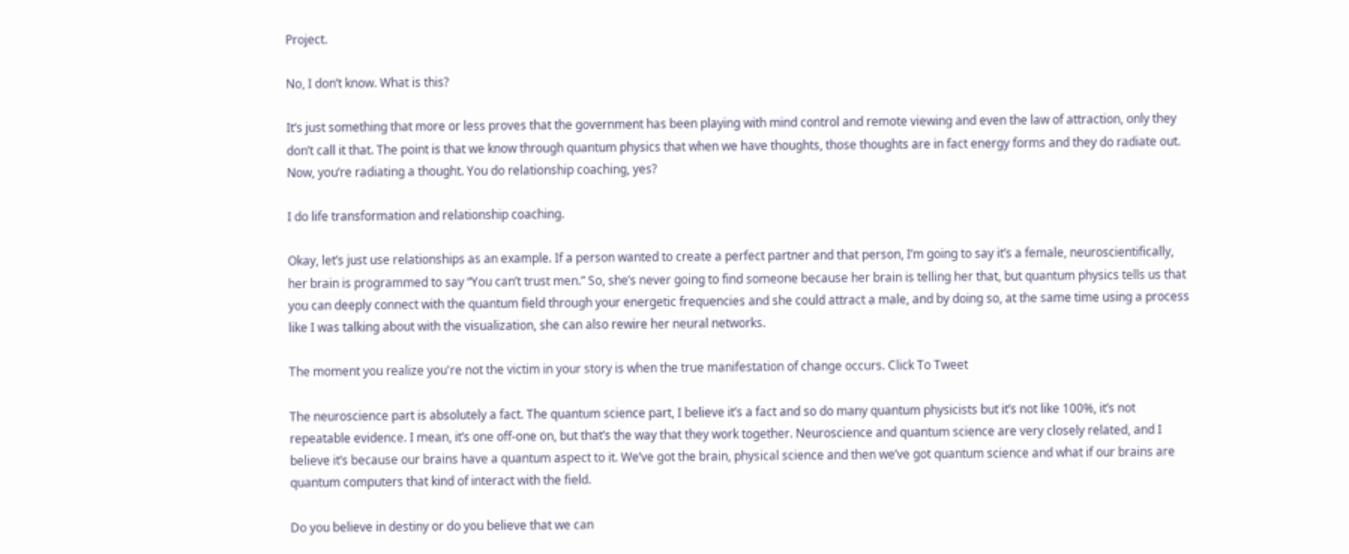Project.

No, I don’t know. What is this?

It’s just something that more or less proves that the government has been playing with mind control and remote viewing and even the law of attraction, only they don’t call it that. The point is that we know through quantum physics that when we have thoughts, those thoughts are in fact energy forms and they do radiate out. Now, you’re radiating a thought. You do relationship coaching, yes?

I do life transformation and relationship coaching.

Okay, let’s just use relationships as an example. If a person wanted to create a perfect partner and that person, I’m going to say it’s a female, neuroscientifically, her brain is programmed to say “You can’t trust men.” So, she’s never going to find someone because her brain is telling her that, but quantum physics tells us that you can deeply connect with the quantum field through your energetic frequencies and she could attract a male, and by doing so, at the same time using a process like I was talking about with the visualization, she can also rewire her neural networks.

The moment you realize you're not the victim in your story is when the true manifestation of change occurs. Click To Tweet

The neuroscience part is absolutely a fact. The quantum science part, I believe it’s a fact and so do many quantum physicists but it’s not like 100%, it’s not repeatable evidence. I mean, it’s one off-one on, but that’s the way that they work together. Neuroscience and quantum science are very closely related, and I believe it’s because our brains have a quantum aspect to it. We’ve got the brain, physical science and then we’ve got quantum science and what if our brains are quantum computers that kind of interact with the field.

Do you believe in destiny or do you believe that we can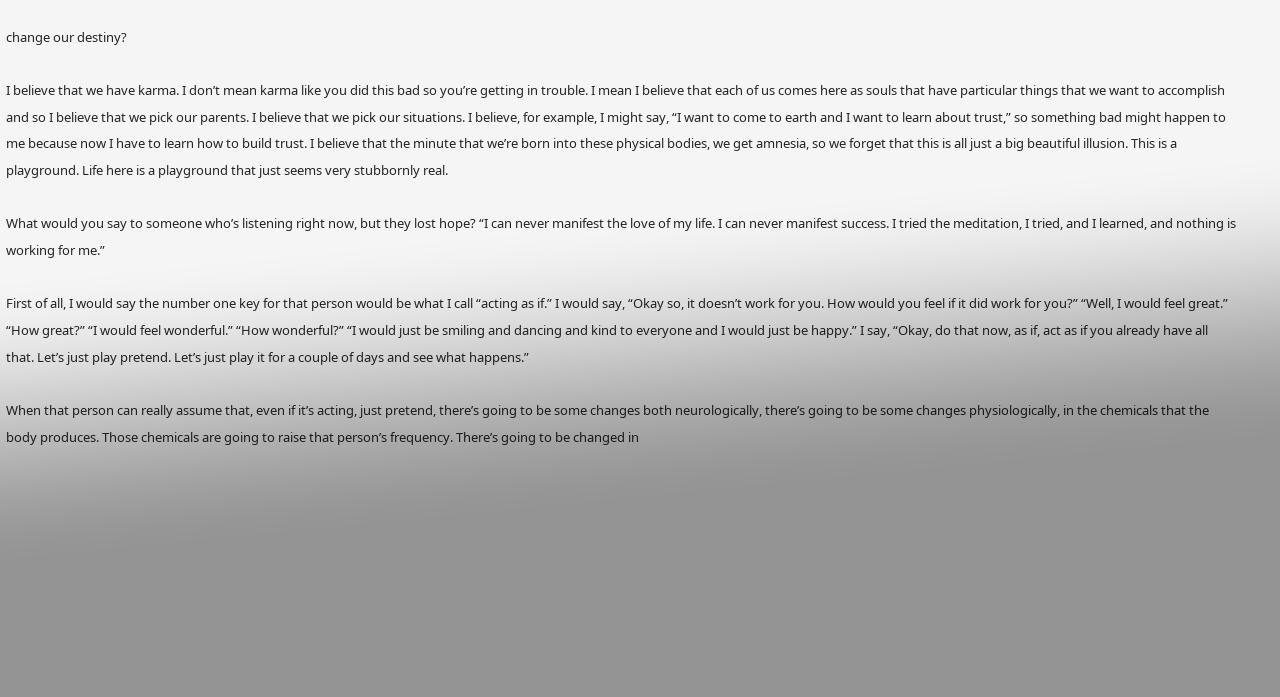change our destiny?

I believe that we have karma. I don’t mean karma like you did this bad so you’re getting in trouble. I mean I believe that each of us comes here as souls that have particular things that we want to accomplish and so I believe that we pick our parents. I believe that we pick our situations. I believe, for example, I might say, “I want to come to earth and I want to learn about trust,” so something bad might happen to me because now I have to learn how to build trust. I believe that the minute that we’re born into these physical bodies, we get amnesia, so we forget that this is all just a big beautiful illusion. This is a playground. Life here is a playground that just seems very stubbornly real.

What would you say to someone who’s listening right now, but they lost hope? “I can never manifest the love of my life. I can never manifest success. I tried the meditation, I tried, and I learned, and nothing is working for me.”

First of all, I would say the number one key for that person would be what I call “acting as if.” I would say, “Okay so, it doesn’t work for you. How would you feel if it did work for you?” “Well, I would feel great.” “How great?” “I would feel wonderful.” “How wonderful?” “I would just be smiling and dancing and kind to everyone and I would just be happy.” I say, “Okay, do that now, as if, act as if you already have all that. Let’s just play pretend. Let’s just play it for a couple of days and see what happens.”

When that person can really assume that, even if it’s acting, just pretend, there’s going to be some changes both neurologically, there’s going to be some changes physiologically, in the chemicals that the body produces. Those chemicals are going to raise that person’s frequency. There’s going to be changed in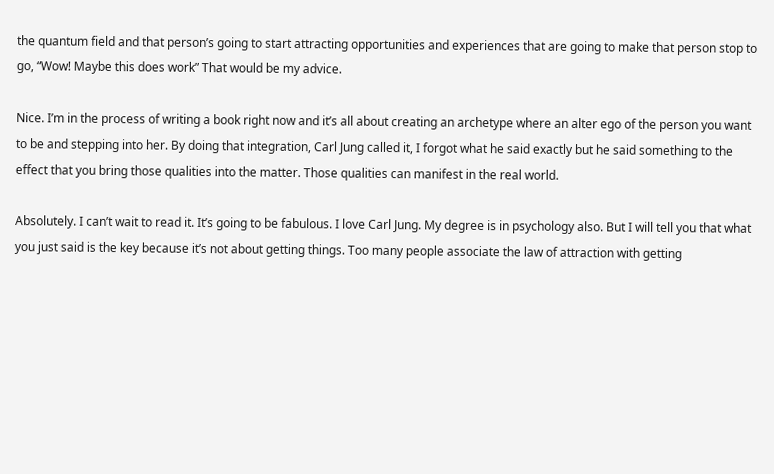the quantum field and that person’s going to start attracting opportunities and experiences that are going to make that person stop to go, “Wow! Maybe this does work” That would be my advice.

Nice. I’m in the process of writing a book right now and it’s all about creating an archetype where an alter ego of the person you want to be and stepping into her. By doing that integration, Carl Jung called it, I forgot what he said exactly but he said something to the effect that you bring those qualities into the matter. Those qualities can manifest in the real world.

Absolutely. I can’t wait to read it. It’s going to be fabulous. I love Carl Jung. My degree is in psychology also. But I will tell you that what you just said is the key because it’s not about getting things. Too many people associate the law of attraction with getting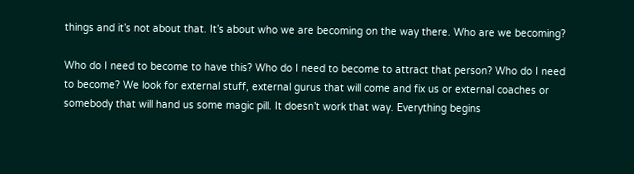things and it’s not about that. It’s about who we are becoming on the way there. Who are we becoming?

Who do I need to become to have this? Who do I need to become to attract that person? Who do I need to become? We look for external stuff, external gurus that will come and fix us or external coaches or somebody that will hand us some magic pill. It doesn’t work that way. Everything begins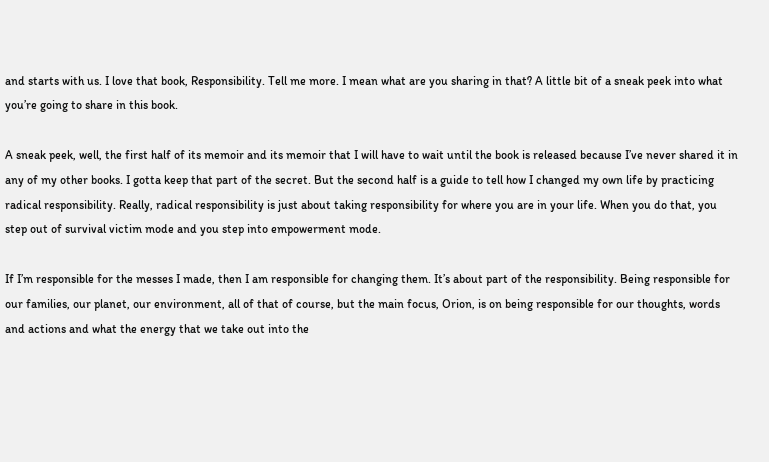and starts with us. I love that book, Responsibility. Tell me more. I mean what are you sharing in that? A little bit of a sneak peek into what you’re going to share in this book.

A sneak peek, well, the first half of its memoir and its memoir that I will have to wait until the book is released because I’ve never shared it in any of my other books. I gotta keep that part of the secret. But the second half is a guide to tell how I changed my own life by practicing radical responsibility. Really, radical responsibility is just about taking responsibility for where you are in your life. When you do that, you step out of survival victim mode and you step into empowerment mode.

If I’m responsible for the messes I made, then I am responsible for changing them. It’s about part of the responsibility. Being responsible for our families, our planet, our environment, all of that of course, but the main focus, Orion, is on being responsible for our thoughts, words and actions and what the energy that we take out into the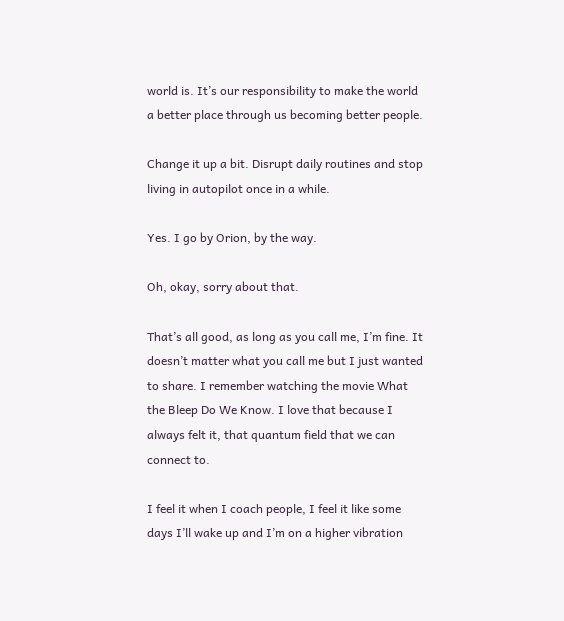world is. It’s our responsibility to make the world a better place through us becoming better people.

Change it up a bit. Disrupt daily routines and stop living in autopilot once in a while.

Yes. I go by Orion, by the way.

Oh, okay, sorry about that.

That’s all good, as long as you call me, I’m fine. It doesn’t matter what you call me but I just wanted to share. I remember watching the movie What the Bleep Do We Know. I love that because I always felt it, that quantum field that we can connect to.

I feel it when I coach people, I feel it like some days I’ll wake up and I’m on a higher vibration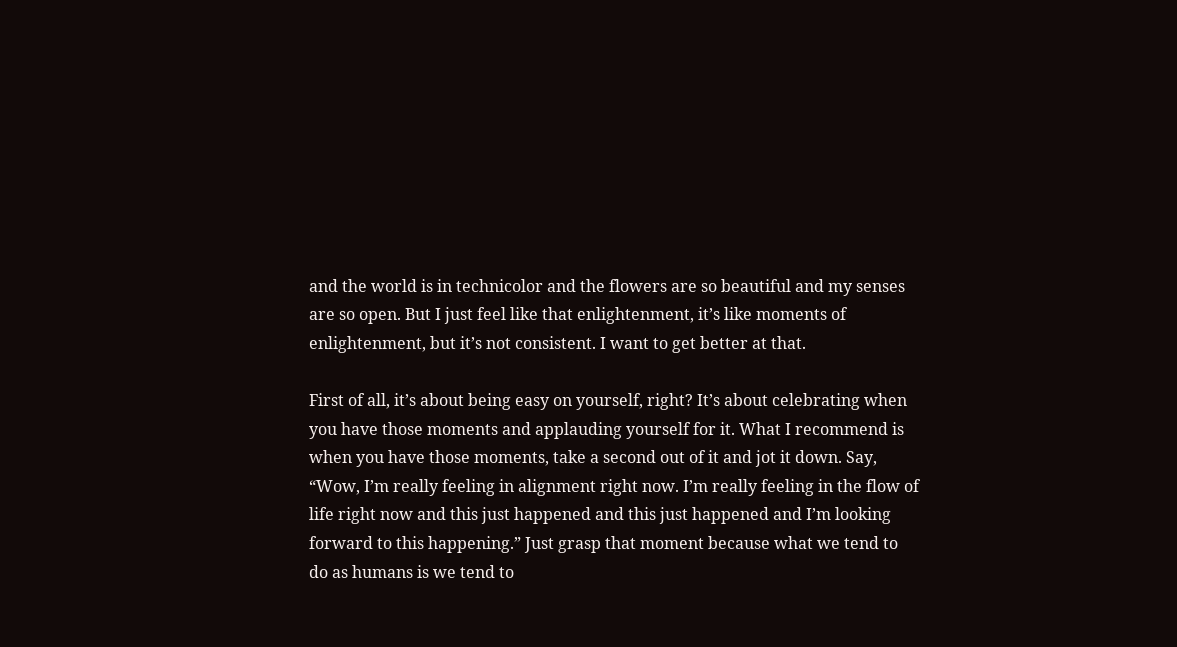and the world is in technicolor and the flowers are so beautiful and my senses are so open. But I just feel like that enlightenment, it’s like moments of enlightenment, but it’s not consistent. I want to get better at that.

First of all, it’s about being easy on yourself, right? It’s about celebrating when you have those moments and applauding yourself for it. What I recommend is when you have those moments, take a second out of it and jot it down. Say, “Wow, I’m really feeling in alignment right now. I’m really feeling in the flow of life right now and this just happened and this just happened and I’m looking forward to this happening.” Just grasp that moment because what we tend to do as humans is we tend to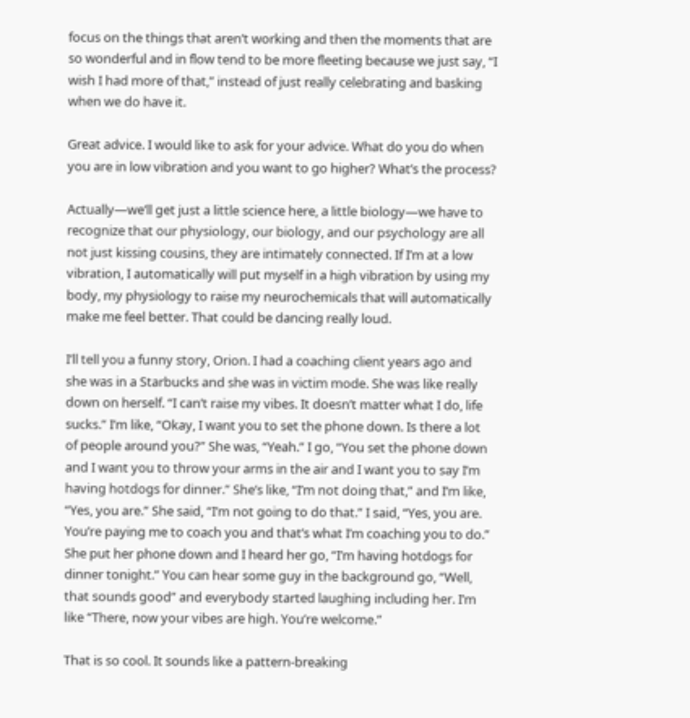focus on the things that aren’t working and then the moments that are so wonderful and in flow tend to be more fleeting because we just say, “I wish I had more of that,” instead of just really celebrating and basking when we do have it.

Great advice. I would like to ask for your advice. What do you do when you are in low vibration and you want to go higher? What’s the process?

Actually—we’ll get just a little science here, a little biology—we have to recognize that our physiology, our biology, and our psychology are all not just kissing cousins, they are intimately connected. If I’m at a low vibration, I automatically will put myself in a high vibration by using my body, my physiology to raise my neurochemicals that will automatically make me feel better. That could be dancing really loud.

I’ll tell you a funny story, Orion. I had a coaching client years ago and she was in a Starbucks and she was in victim mode. She was like really down on herself. “I can’t raise my vibes. It doesn’t matter what I do, life sucks.” I’m like, “Okay, I want you to set the phone down. Is there a lot of people around you?” She was, “Yeah.” I go, “You set the phone down and I want you to throw your arms in the air and I want you to say I’m having hotdogs for dinner.” She’s like, “I’m not doing that,” and I’m like, “Yes, you are.” She said, “I’m not going to do that.” I said, “Yes, you are. You’re paying me to coach you and that’s what I’m coaching you to do.” She put her phone down and I heard her go, “I’m having hotdogs for dinner tonight.” You can hear some guy in the background go, “Well, that sounds good” and everybody started laughing including her. I’m like “There, now your vibes are high. You’re welcome.”

That is so cool. It sounds like a pattern-breaking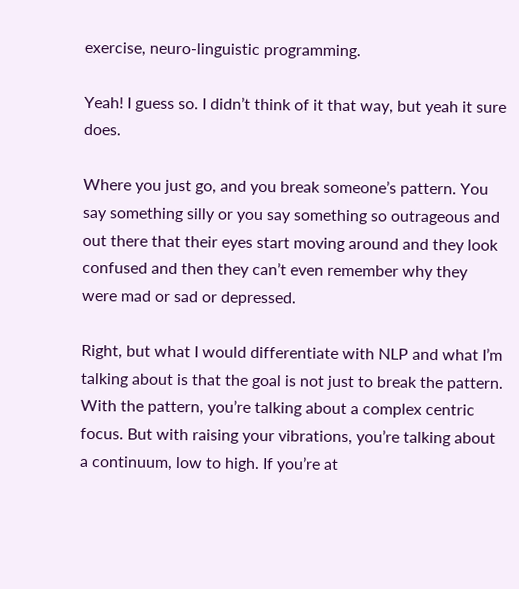exercise, neuro-linguistic programming.

Yeah! I guess so. I didn’t think of it that way, but yeah it sure does.

Where you just go, and you break someone’s pattern. You say something silly or you say something so outrageous and out there that their eyes start moving around and they look confused and then they can’t even remember why they were mad or sad or depressed.

Right, but what I would differentiate with NLP and what I’m talking about is that the goal is not just to break the pattern. With the pattern, you’re talking about a complex centric focus. But with raising your vibrations, you’re talking about a continuum, low to high. If you’re at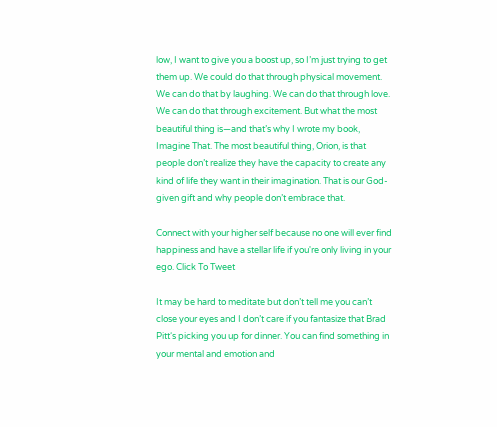low, I want to give you a boost up, so I’m just trying to get them up. We could do that through physical movement. We can do that by laughing. We can do that through love. We can do that through excitement. But what the most beautiful thing is—and that’s why I wrote my book, Imagine That. The most beautiful thing, Orion, is that people don’t realize they have the capacity to create any kind of life they want in their imagination. That is our God-given gift and why people don’t embrace that.

Connect with your higher self because no one will ever find happiness and have a stellar life if you're only living in your ego. Click To Tweet

It may be hard to meditate but don’t tell me you can’t close your eyes and I don’t care if you fantasize that Brad Pitt‘s picking you up for dinner. You can find something in your mental and emotion and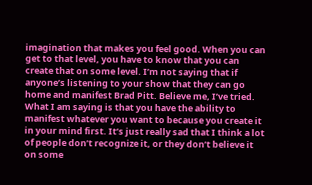imagination that makes you feel good. When you can get to that level, you have to know that you can create that on some level. I’m not saying that if anyone’s listening to your show that they can go home and manifest Brad Pitt. Believe me, I’ve tried. What I am saying is that you have the ability to manifest whatever you want to because you create it in your mind first. It’s just really sad that I think a lot of people don’t recognize it, or they don’t believe it on some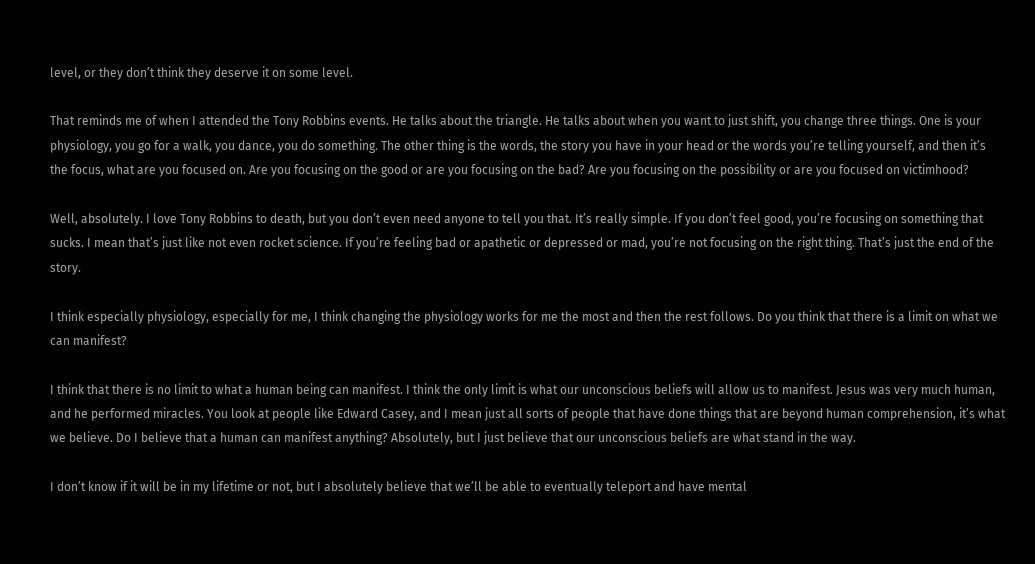level, or they don’t think they deserve it on some level.

That reminds me of when I attended the Tony Robbins events. He talks about the triangle. He talks about when you want to just shift, you change three things. One is your physiology, you go for a walk, you dance, you do something. The other thing is the words, the story you have in your head or the words you’re telling yourself, and then it’s the focus, what are you focused on. Are you focusing on the good or are you focusing on the bad? Are you focusing on the possibility or are you focused on victimhood?

Well, absolutely. I love Tony Robbins to death, but you don’t even need anyone to tell you that. It’s really simple. If you don’t feel good, you’re focusing on something that sucks. I mean that’s just like not even rocket science. If you’re feeling bad or apathetic or depressed or mad, you’re not focusing on the right thing. That’s just the end of the story.

I think especially physiology, especially for me, I think changing the physiology works for me the most and then the rest follows. Do you think that there is a limit on what we can manifest?

I think that there is no limit to what a human being can manifest. I think the only limit is what our unconscious beliefs will allow us to manifest. Jesus was very much human, and he performed miracles. You look at people like Edward Casey, and I mean just all sorts of people that have done things that are beyond human comprehension, it’s what we believe. Do I believe that a human can manifest anything? Absolutely, but I just believe that our unconscious beliefs are what stand in the way.

I don’t know if it will be in my lifetime or not, but I absolutely believe that we’ll be able to eventually teleport and have mental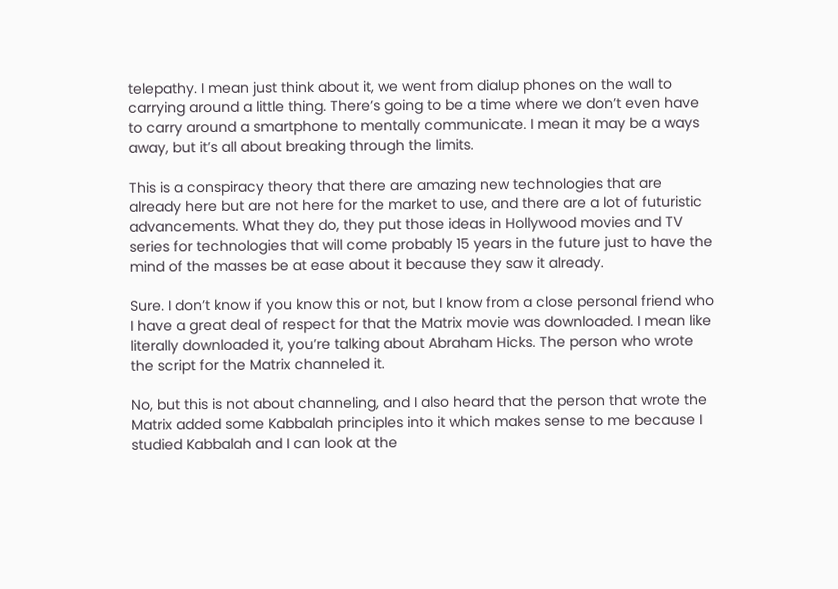telepathy. I mean just think about it, we went from dialup phones on the wall to carrying around a little thing. There’s going to be a time where we don’t even have to carry around a smartphone to mentally communicate. I mean it may be a ways away, but it’s all about breaking through the limits.

This is a conspiracy theory that there are amazing new technologies that are already here but are not here for the market to use, and there are a lot of futuristic advancements. What they do, they put those ideas in Hollywood movies and TV series for technologies that will come probably 15 years in the future just to have the mind of the masses be at ease about it because they saw it already.

Sure. I don’t know if you know this or not, but I know from a close personal friend who I have a great deal of respect for that the Matrix movie was downloaded. I mean like literally downloaded it, you’re talking about Abraham Hicks. The person who wrote the script for the Matrix channeled it.

No, but this is not about channeling, and I also heard that the person that wrote the Matrix added some Kabbalah principles into it which makes sense to me because I studied Kabbalah and I can look at the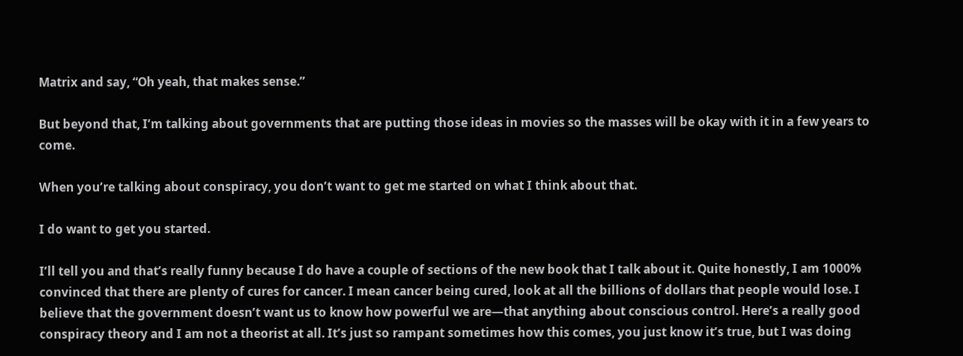Matrix and say, “Oh yeah, that makes sense.”

But beyond that, I’m talking about governments that are putting those ideas in movies so the masses will be okay with it in a few years to come.

When you’re talking about conspiracy, you don’t want to get me started on what I think about that.

I do want to get you started.

I’ll tell you and that’s really funny because I do have a couple of sections of the new book that I talk about it. Quite honestly, I am 1000% convinced that there are plenty of cures for cancer. I mean cancer being cured, look at all the billions of dollars that people would lose. I believe that the government doesn’t want us to know how powerful we are—that anything about conscious control. Here’s a really good conspiracy theory and I am not a theorist at all. It’s just so rampant sometimes how this comes, you just know it’s true, but I was doing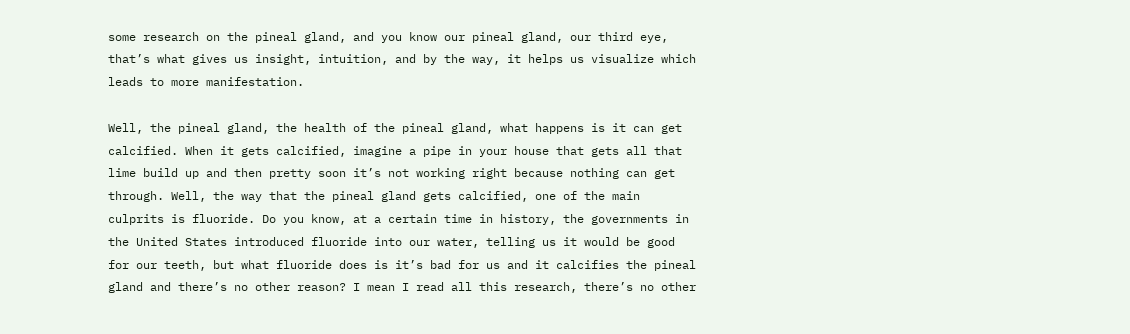some research on the pineal gland, and you know our pineal gland, our third eye, that’s what gives us insight, intuition, and by the way, it helps us visualize which leads to more manifestation.

Well, the pineal gland, the health of the pineal gland, what happens is it can get calcified. When it gets calcified, imagine a pipe in your house that gets all that lime build up and then pretty soon it’s not working right because nothing can get through. Well, the way that the pineal gland gets calcified, one of the main culprits is fluoride. Do you know, at a certain time in history, the governments in the United States introduced fluoride into our water, telling us it would be good for our teeth, but what fluoride does is it’s bad for us and it calcifies the pineal gland and there’s no other reason? I mean I read all this research, there’s no other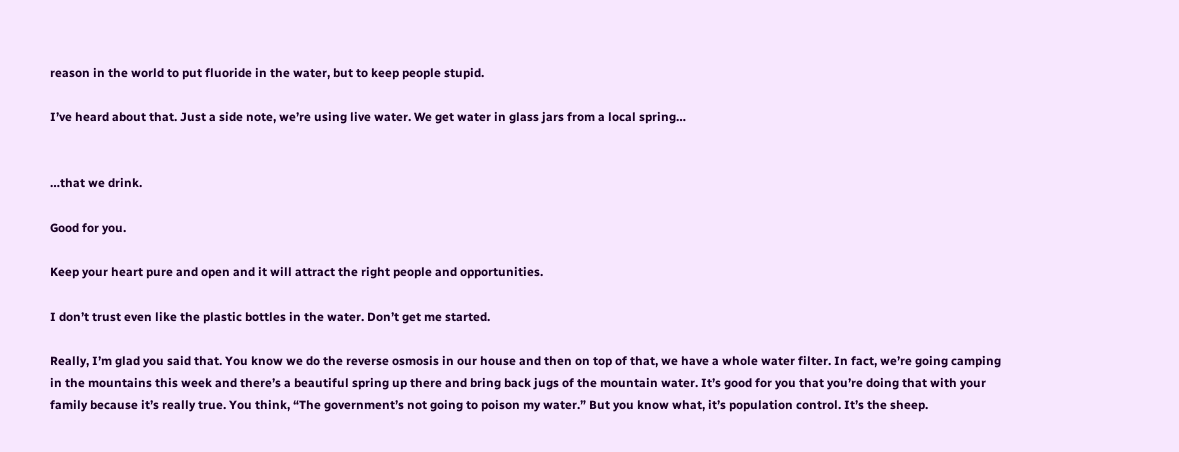reason in the world to put fluoride in the water, but to keep people stupid.

I’ve heard about that. Just a side note, we’re using live water. We get water in glass jars from a local spring…


…that we drink.

Good for you.

Keep your heart pure and open and it will attract the right people and opportunities.

I don’t trust even like the plastic bottles in the water. Don’t get me started.

Really, I’m glad you said that. You know we do the reverse osmosis in our house and then on top of that, we have a whole water filter. In fact, we’re going camping in the mountains this week and there’s a beautiful spring up there and bring back jugs of the mountain water. It’s good for you that you’re doing that with your family because it’s really true. You think, “The government’s not going to poison my water.” But you know what, it’s population control. It’s the sheep.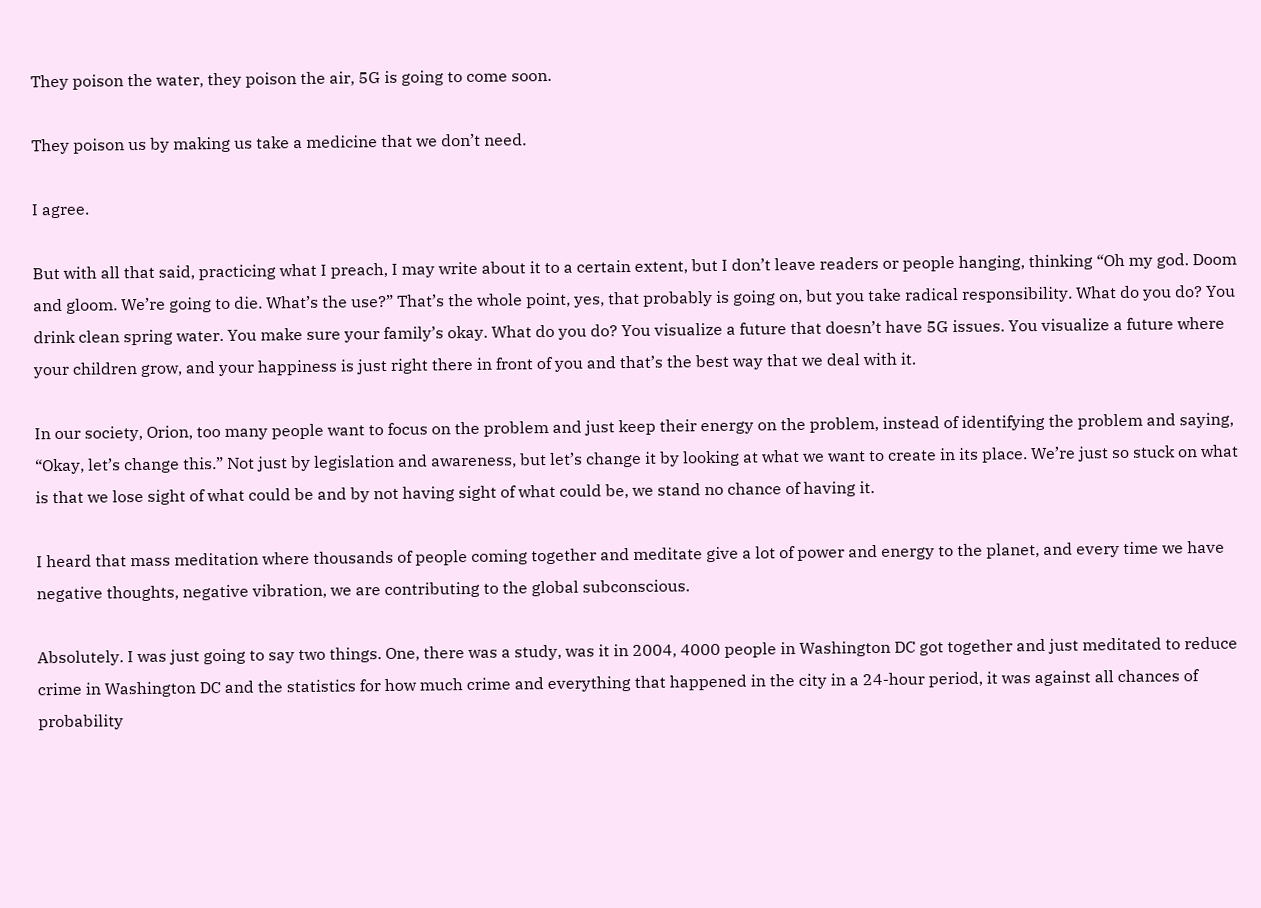They poison the water, they poison the air, 5G is going to come soon.

They poison us by making us take a medicine that we don’t need.

I agree.

But with all that said, practicing what I preach, I may write about it to a certain extent, but I don’t leave readers or people hanging, thinking “Oh my god. Doom and gloom. We’re going to die. What’s the use?” That’s the whole point, yes, that probably is going on, but you take radical responsibility. What do you do? You drink clean spring water. You make sure your family’s okay. What do you do? You visualize a future that doesn’t have 5G issues. You visualize a future where your children grow, and your happiness is just right there in front of you and that’s the best way that we deal with it.

In our society, Orion, too many people want to focus on the problem and just keep their energy on the problem, instead of identifying the problem and saying, “Okay, let’s change this.” Not just by legislation and awareness, but let’s change it by looking at what we want to create in its place. We’re just so stuck on what is that we lose sight of what could be and by not having sight of what could be, we stand no chance of having it.

I heard that mass meditation where thousands of people coming together and meditate give a lot of power and energy to the planet, and every time we have negative thoughts, negative vibration, we are contributing to the global subconscious.

Absolutely. I was just going to say two things. One, there was a study, was it in 2004, 4000 people in Washington DC got together and just meditated to reduce crime in Washington DC and the statistics for how much crime and everything that happened in the city in a 24-hour period, it was against all chances of probability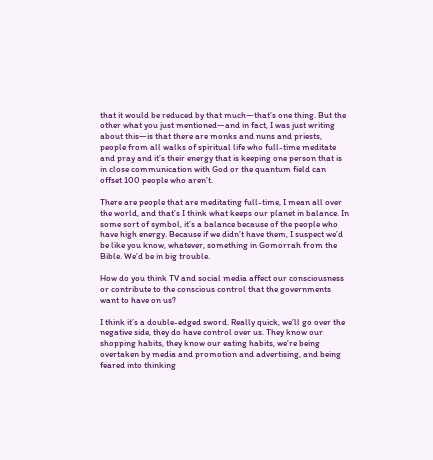that it would be reduced by that much—that’s one thing. But the other what you just mentioned—and in fact, I was just writing about this—is that there are monks and nuns and priests, people from all walks of spiritual life who full-time meditate and pray and it’s their energy that is keeping one person that is in close communication with God or the quantum field can offset 100 people who aren’t.

There are people that are meditating full-time, I mean all over the world, and that’s I think what keeps our planet in balance. In some sort of symbol, it’s a balance because of the people who have high energy. Because if we didn’t have them, I suspect we’d be like you know, whatever, something in Gomorrah from the Bible. We’d be in big trouble.

How do you think TV and social media affect our consciousness or contribute to the conscious control that the governments want to have on us?

I think it’s a double-edged sword. Really quick, we’ll go over the negative side, they do have control over us. They know our shopping habits, they know our eating habits, we’re being overtaken by media and promotion and advertising, and being feared into thinking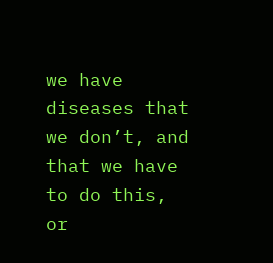we have diseases that we don’t, and that we have to do this, or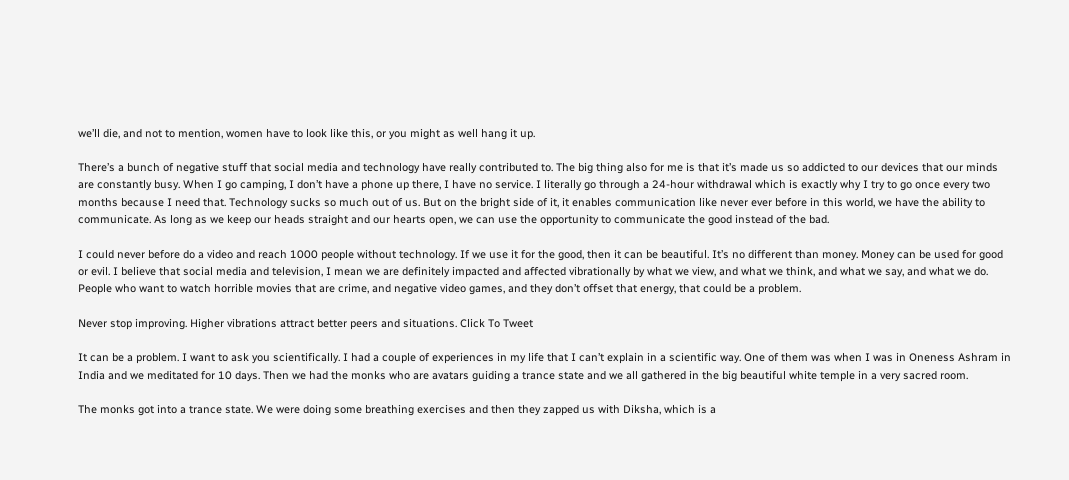we’ll die, and not to mention, women have to look like this, or you might as well hang it up.

There’s a bunch of negative stuff that social media and technology have really contributed to. The big thing also for me is that it’s made us so addicted to our devices that our minds are constantly busy. When I go camping, I don’t have a phone up there, I have no service. I literally go through a 24-hour withdrawal which is exactly why I try to go once every two months because I need that. Technology sucks so much out of us. But on the bright side of it, it enables communication like never ever before in this world, we have the ability to communicate. As long as we keep our heads straight and our hearts open, we can use the opportunity to communicate the good instead of the bad.

I could never before do a video and reach 1000 people without technology. If we use it for the good, then it can be beautiful. It’s no different than money. Money can be used for good or evil. I believe that social media and television, I mean we are definitely impacted and affected vibrationally by what we view, and what we think, and what we say, and what we do. People who want to watch horrible movies that are crime, and negative video games, and they don’t offset that energy, that could be a problem.

Never stop improving. Higher vibrations attract better peers and situations. Click To Tweet

It can be a problem. I want to ask you scientifically. I had a couple of experiences in my life that I can’t explain in a scientific way. One of them was when I was in Oneness Ashram in India and we meditated for 10 days. Then we had the monks who are avatars guiding a trance state and we all gathered in the big beautiful white temple in a very sacred room.

The monks got into a trance state. We were doing some breathing exercises and then they zapped us with Diksha, which is a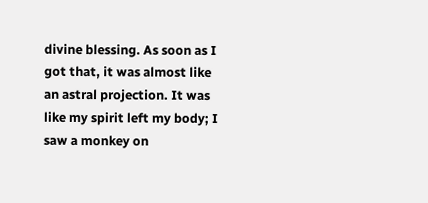divine blessing. As soon as I got that, it was almost like an astral projection. It was like my spirit left my body; I saw a monkey on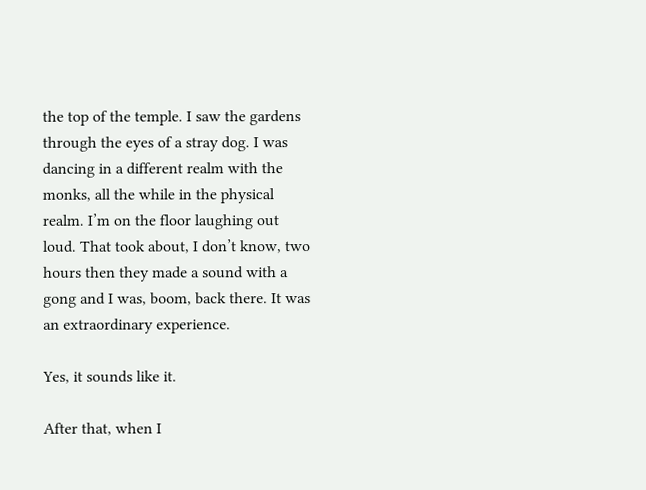the top of the temple. I saw the gardens through the eyes of a stray dog. I was dancing in a different realm with the monks, all the while in the physical realm. I’m on the floor laughing out loud. That took about, I don’t know, two hours then they made a sound with a gong and I was, boom, back there. It was an extraordinary experience.

Yes, it sounds like it.

After that, when I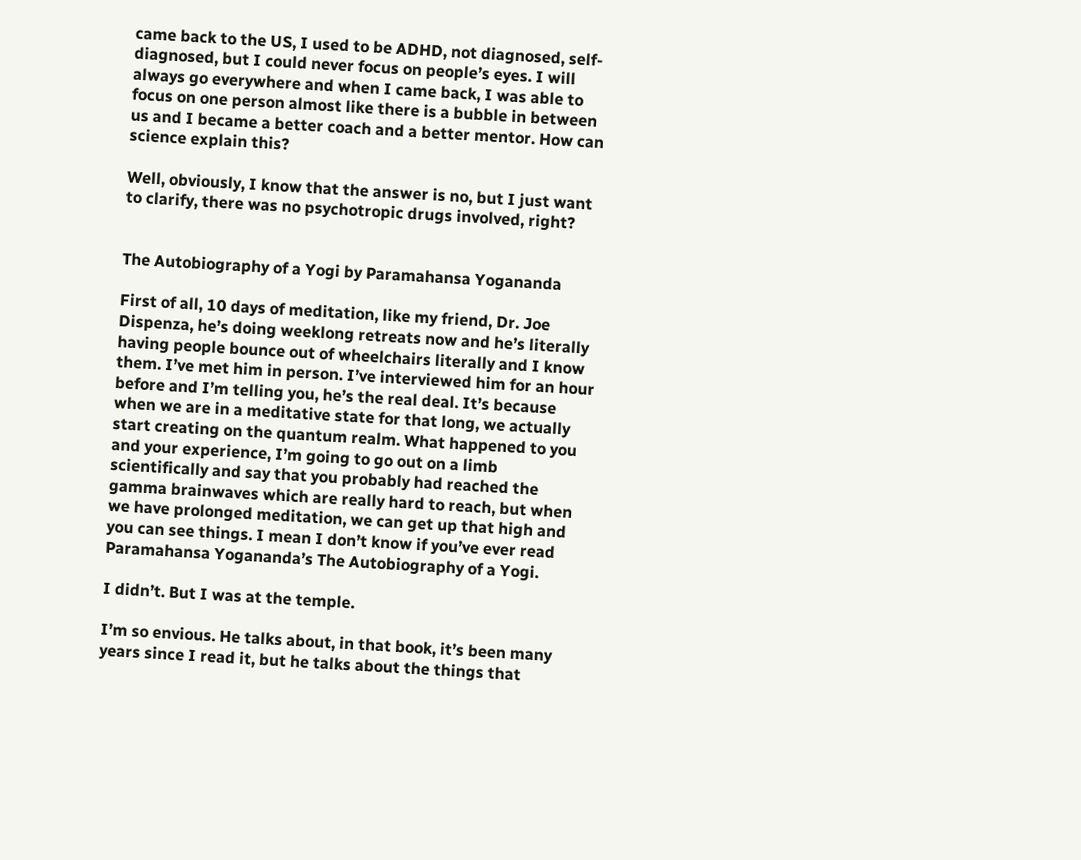came back to the US, I used to be ADHD, not diagnosed, self-diagnosed, but I could never focus on people’s eyes. I will always go everywhere and when I came back, I was able to focus on one person almost like there is a bubble in between us and I became a better coach and a better mentor. How can science explain this?

Well, obviously, I know that the answer is no, but I just want to clarify, there was no psychotropic drugs involved, right?


The Autobiography of a Yogi by Paramahansa Yogananda

First of all, 10 days of meditation, like my friend, Dr. Joe Dispenza, he’s doing weeklong retreats now and he’s literally having people bounce out of wheelchairs literally and I know them. I’ve met him in person. I’ve interviewed him for an hour before and I’m telling you, he’s the real deal. It’s because when we are in a meditative state for that long, we actually start creating on the quantum realm. What happened to you and your experience, I’m going to go out on a limb scientifically and say that you probably had reached the gamma brainwaves which are really hard to reach, but when we have prolonged meditation, we can get up that high and you can see things. I mean I don’t know if you’ve ever read Paramahansa Yogananda’s The Autobiography of a Yogi.

I didn’t. But I was at the temple.

I’m so envious. He talks about, in that book, it’s been many years since I read it, but he talks about the things that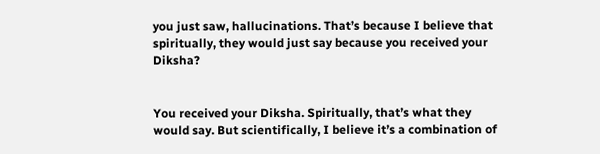you just saw, hallucinations. That’s because I believe that spiritually, they would just say because you received your Diksha?


You received your Diksha. Spiritually, that’s what they would say. But scientifically, I believe it’s a combination of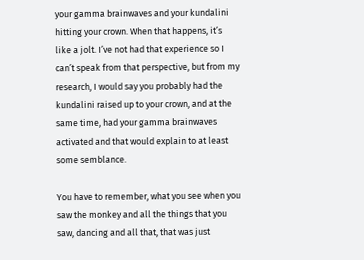your gamma brainwaves and your kundalini hitting your crown. When that happens, it’s like a jolt. I’ve not had that experience so I can’t speak from that perspective, but from my research, I would say you probably had the kundalini raised up to your crown, and at the same time, had your gamma brainwaves activated and that would explain to at least some semblance.

You have to remember, what you see when you saw the monkey and all the things that you saw, dancing and all that, that was just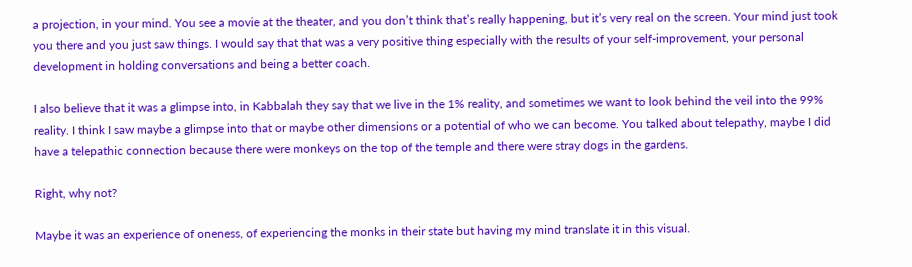a projection, in your mind. You see a movie at the theater, and you don’t think that’s really happening, but it’s very real on the screen. Your mind just took you there and you just saw things. I would say that that was a very positive thing especially with the results of your self-improvement, your personal development in holding conversations and being a better coach.

I also believe that it was a glimpse into, in Kabbalah they say that we live in the 1% reality, and sometimes we want to look behind the veil into the 99% reality. I think I saw maybe a glimpse into that or maybe other dimensions or a potential of who we can become. You talked about telepathy, maybe I did have a telepathic connection because there were monkeys on the top of the temple and there were stray dogs in the gardens.

Right, why not?

Maybe it was an experience of oneness, of experiencing the monks in their state but having my mind translate it in this visual.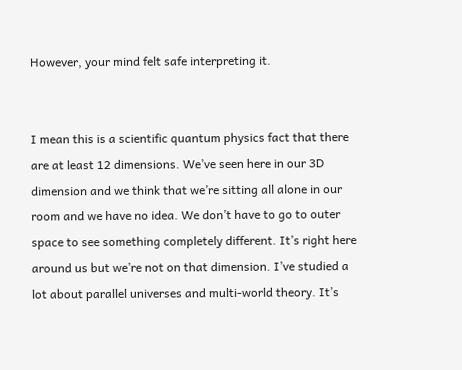However, your mind felt safe interpreting it.


I mean this is a scientific quantum physics fact that there are at least 12 dimensions. We’ve seen here in our 3D dimension and we think that we’re sitting all alone in our room and we have no idea. We don’t have to go to outer space to see something completely different. It’s right here around us but we’re not on that dimension. I’ve studied a lot about parallel universes and multi-world theory. It’s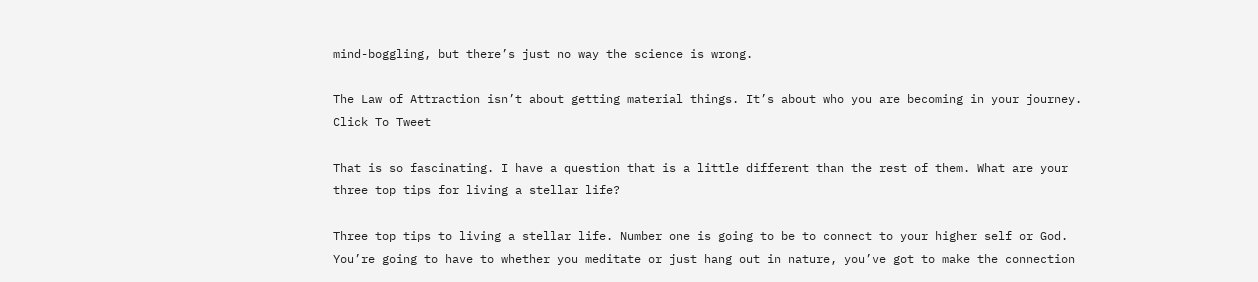mind-boggling, but there’s just no way the science is wrong.

The Law of Attraction isn’t about getting material things. It’s about who you are becoming in your journey. Click To Tweet

That is so fascinating. I have a question that is a little different than the rest of them. What are your three top tips for living a stellar life?

Three top tips to living a stellar life. Number one is going to be to connect to your higher self or God. You’re going to have to whether you meditate or just hang out in nature, you’ve got to make the connection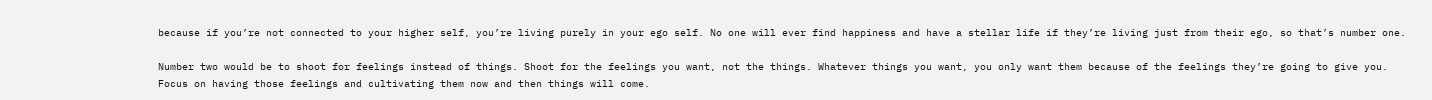because if you’re not connected to your higher self, you’re living purely in your ego self. No one will ever find happiness and have a stellar life if they’re living just from their ego, so that’s number one.

Number two would be to shoot for feelings instead of things. Shoot for the feelings you want, not the things. Whatever things you want, you only want them because of the feelings they’re going to give you. Focus on having those feelings and cultivating them now and then things will come.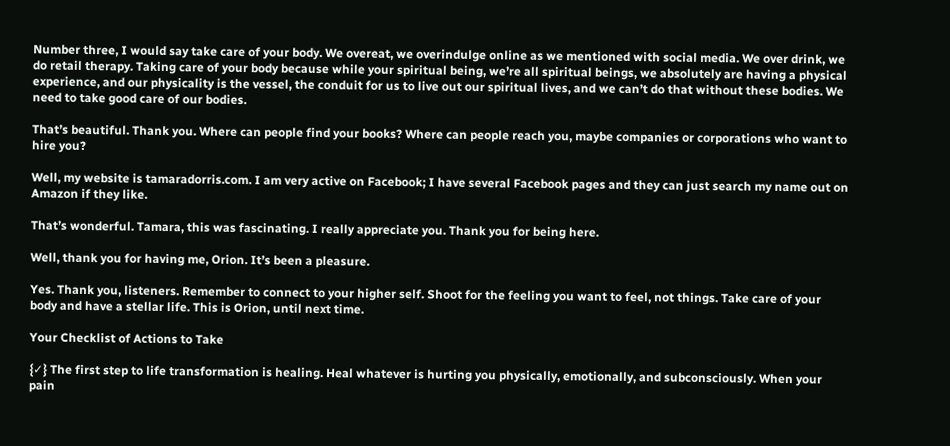Number three, I would say take care of your body. We overeat, we overindulge online as we mentioned with social media. We over drink, we do retail therapy. Taking care of your body because while your spiritual being, we’re all spiritual beings, we absolutely are having a physical experience, and our physicality is the vessel, the conduit for us to live out our spiritual lives, and we can’t do that without these bodies. We need to take good care of our bodies.

That’s beautiful. Thank you. Where can people find your books? Where can people reach you, maybe companies or corporations who want to hire you?

Well, my website is tamaradorris.com. I am very active on Facebook; I have several Facebook pages and they can just search my name out on Amazon if they like.

That’s wonderful. Tamara, this was fascinating. I really appreciate you. Thank you for being here.

Well, thank you for having me, Orion. It’s been a pleasure.

Yes. Thank you, listeners. Remember to connect to your higher self. Shoot for the feeling you want to feel, not things. Take care of your body and have a stellar life. This is Orion, until next time.

Your Checklist of Actions to Take

{✓} The first step to life transformation is healing. Heal whatever is hurting you physically, emotionally, and subconsciously. When your pain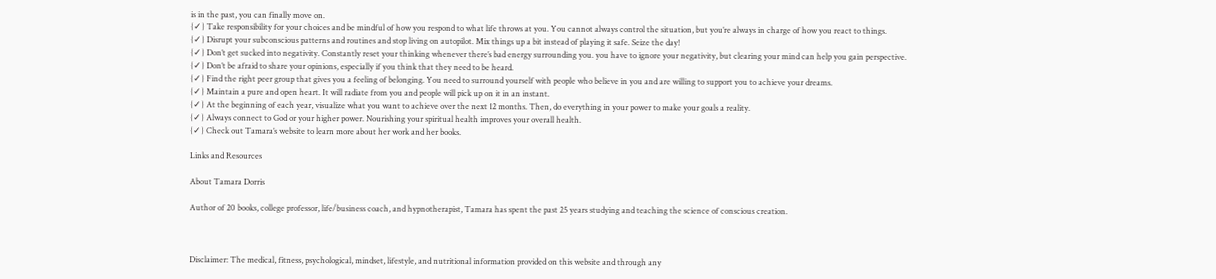is in the past, you can finally move on.
{✓} Take responsibility for your choices and be mindful of how you respond to what life throws at you. You cannot always control the situation, but you’re always in charge of how you react to things.
{✓} Disrupt your subconscious patterns and routines and stop living on autopilot. Mix things up a bit instead of playing it safe. Seize the day!
{✓} Don’t get sucked into negativity. Constantly reset your thinking whenever there’s bad energy surrounding you. you have to ignore your negativity, but clearing your mind can help you gain perspective.
{✓} Don’t be afraid to share your opinions, especially if you think that they need to be heard.
{✓} Find the right peer group that gives you a feeling of belonging. You need to surround yourself with people who believe in you and are willing to support you to achieve your dreams.
{✓} Maintain a pure and open heart. It will radiate from you and people will pick up on it in an instant.
{✓} At the beginning of each year, visualize what you want to achieve over the next 12 months. Then, do everything in your power to make your goals a reality.
{✓} Always connect to God or your higher power. Nourishing your spiritual health improves your overall health.
{✓} Check out Tamara’s website to learn more about her work and her books.

Links and Resources

About Tamara Dorris

Author of 20 books, college professor, life/business coach, and hypnotherapist, Tamara has spent the past 25 years studying and teaching the science of conscious creation.



Disclaimer: The medical, fitness, psychological, mindset, lifestyle, and nutritional information provided on this website and through any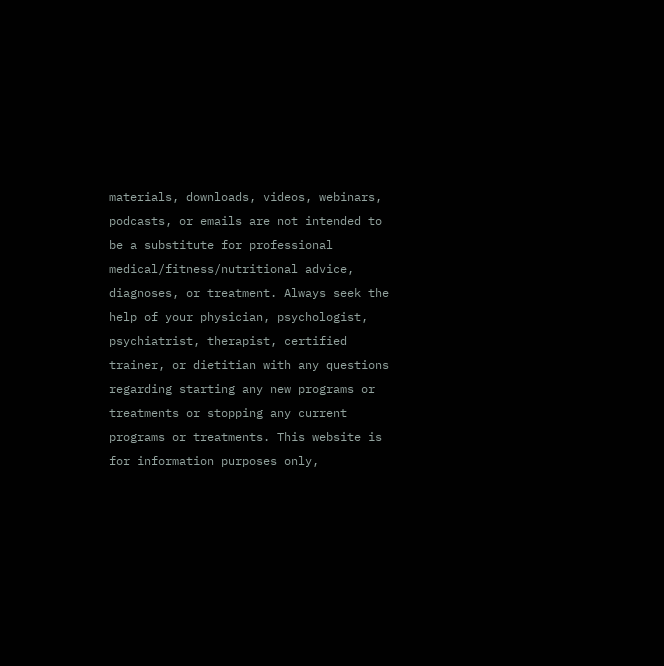materials, downloads, videos, webinars, podcasts, or emails are not intended to be a substitute for professional medical/fitness/nutritional advice, diagnoses, or treatment. Always seek the help of your physician, psychologist, psychiatrist, therapist, certified trainer, or dietitian with any questions regarding starting any new programs or treatments or stopping any current programs or treatments. This website is for information purposes only,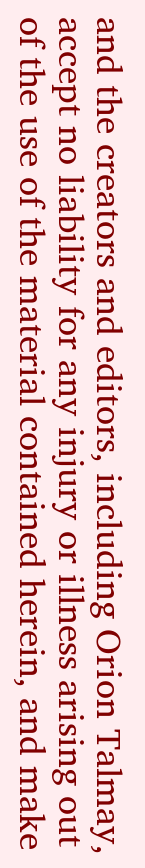and the creators and editors, including Orion Talmay, accept no liability for any injury or illness arising out of the use of the material contained herein, and make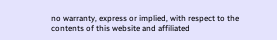no warranty, express or implied, with respect to the contents of this website and affiliated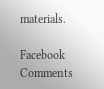materials.

Facebook Comments